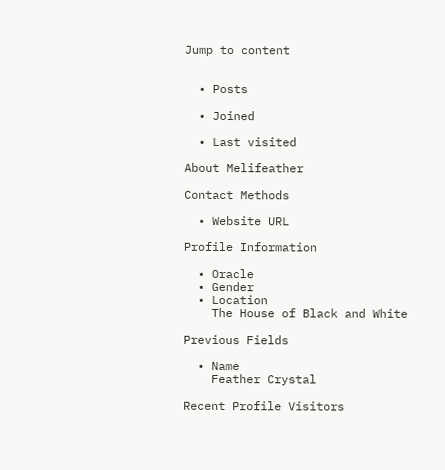Jump to content


  • Posts

  • Joined

  • Last visited

About Melifeather

Contact Methods

  • Website URL

Profile Information

  • Oracle
  • Gender
  • Location
    The House of Black and White

Previous Fields

  • Name
    Feather Crystal

Recent Profile Visitors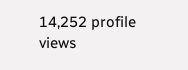14,252 profile views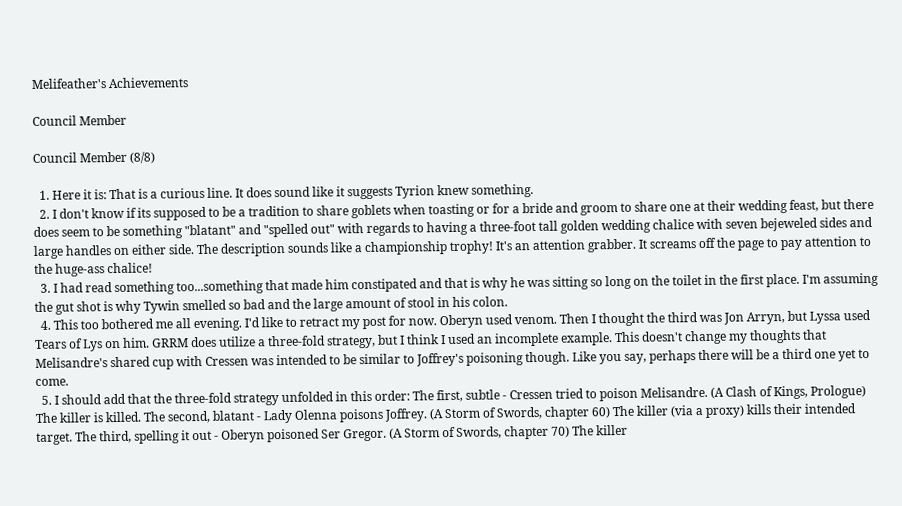Melifeather's Achievements

Council Member

Council Member (8/8)

  1. Here it is: That is a curious line. It does sound like it suggests Tyrion knew something.
  2. I don't know if its supposed to be a tradition to share goblets when toasting or for a bride and groom to share one at their wedding feast, but there does seem to be something "blatant" and "spelled out" with regards to having a three-foot tall golden wedding chalice with seven bejeweled sides and large handles on either side. The description sounds like a championship trophy! It's an attention grabber. It screams off the page to pay attention to the huge-ass chalice!
  3. I had read something too...something that made him constipated and that is why he was sitting so long on the toilet in the first place. I'm assuming the gut shot is why Tywin smelled so bad and the large amount of stool in his colon.
  4. This too bothered me all evening. I'd like to retract my post for now. Oberyn used venom. Then I thought the third was Jon Arryn, but Lyssa used Tears of Lys on him. GRRM does utilize a three-fold strategy, but I think I used an incomplete example. This doesn't change my thoughts that Melisandre's shared cup with Cressen was intended to be similar to Joffrey's poisoning though. Like you say, perhaps there will be a third one yet to come.
  5. I should add that the three-fold strategy unfolded in this order: The first, subtle - Cressen tried to poison Melisandre. (A Clash of Kings, Prologue) The killer is killed. The second, blatant - Lady Olenna poisons Joffrey. (A Storm of Swords, chapter 60) The killer (via a proxy) kills their intended target. The third, spelling it out - Oberyn poisoned Ser Gregor. (A Storm of Swords, chapter 70) The killer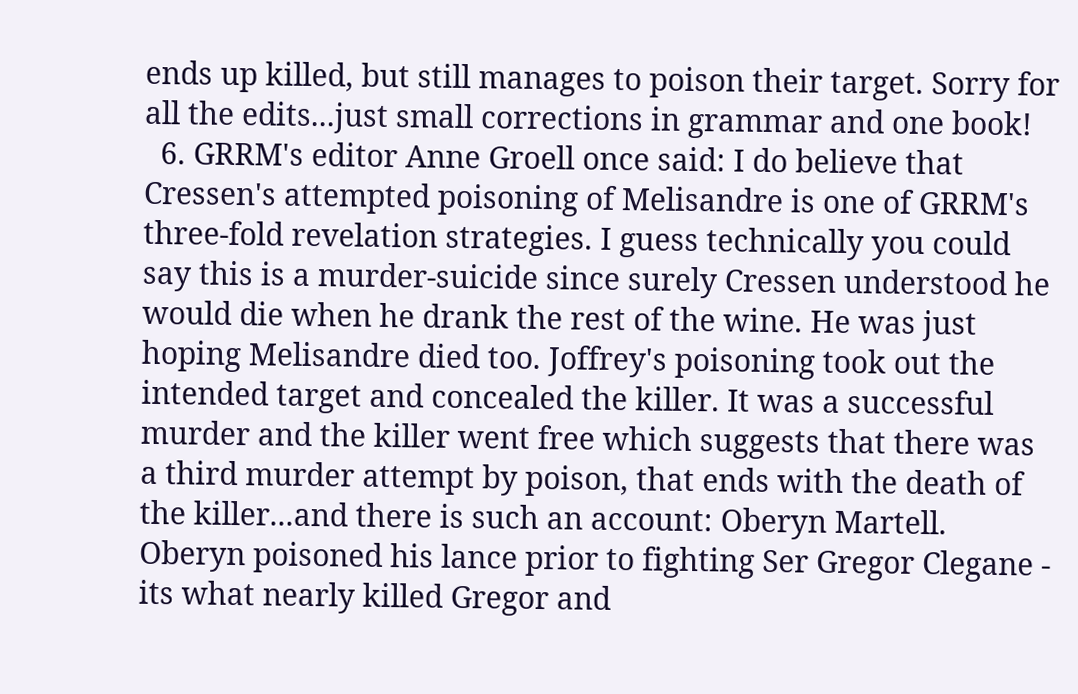ends up killed, but still manages to poison their target. Sorry for all the edits...just small corrections in grammar and one book!
  6. GRRM's editor Anne Groell once said: I do believe that Cressen's attempted poisoning of Melisandre is one of GRRM's three-fold revelation strategies. I guess technically you could say this is a murder-suicide since surely Cressen understood he would die when he drank the rest of the wine. He was just hoping Melisandre died too. Joffrey's poisoning took out the intended target and concealed the killer. It was a successful murder and the killer went free which suggests that there was a third murder attempt by poison, that ends with the death of the killer...and there is such an account: Oberyn Martell. Oberyn poisoned his lance prior to fighting Ser Gregor Clegane - its what nearly killed Gregor and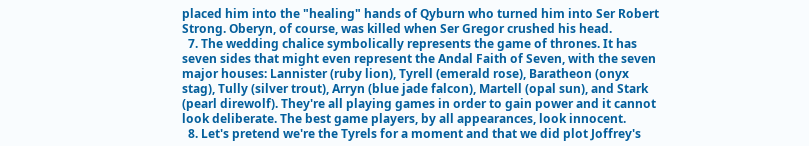placed him into the "healing" hands of Qyburn who turned him into Ser Robert Strong. Oberyn, of course, was killed when Ser Gregor crushed his head.
  7. The wedding chalice symbolically represents the game of thrones. It has seven sides that might even represent the Andal Faith of Seven, with the seven major houses: Lannister (ruby lion), Tyrell (emerald rose), Baratheon (onyx stag), Tully (silver trout), Arryn (blue jade falcon), Martell (opal sun), and Stark (pearl direwolf). They're all playing games in order to gain power and it cannot look deliberate. The best game players, by all appearances, look innocent.
  8. Let's pretend we're the Tyrels for a moment and that we did plot Joffrey's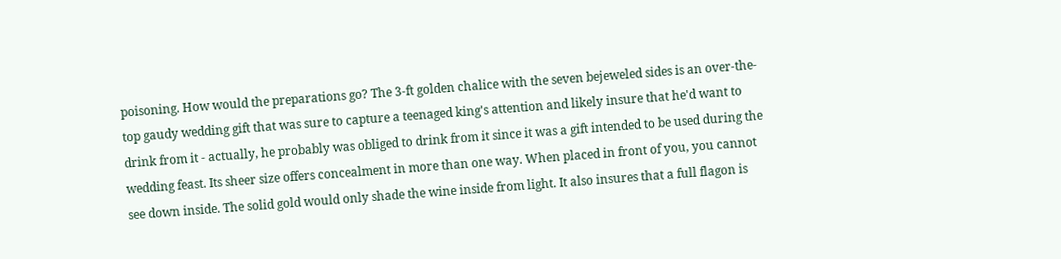poisoning. How would the preparations go? The 3-ft golden chalice with the seven bejeweled sides is an over-the-top gaudy wedding gift that was sure to capture a teenaged king's attention and likely insure that he'd want to drink from it - actually, he probably was obliged to drink from it since it was a gift intended to be used during the wedding feast. Its sheer size offers concealment in more than one way. When placed in front of you, you cannot see down inside. The solid gold would only shade the wine inside from light. It also insures that a full flagon is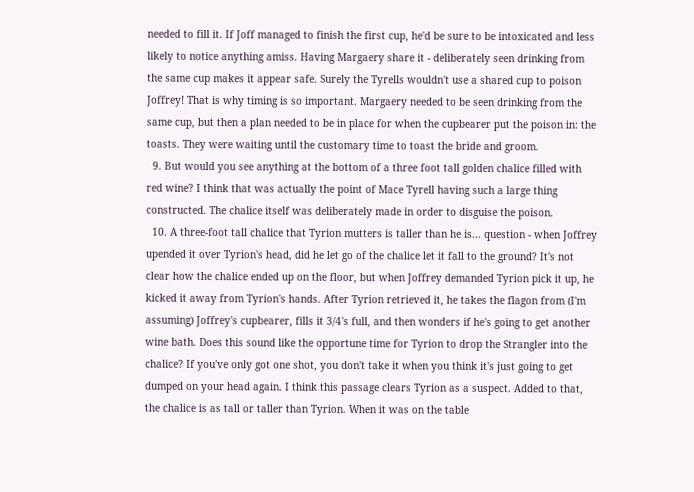needed to fill it. If Joff managed to finish the first cup, he'd be sure to be intoxicated and less likely to notice anything amiss. Having Margaery share it - deliberately seen drinking from the same cup makes it appear safe. Surely the Tyrells wouldn't use a shared cup to poison Joffrey! That is why timing is so important. Margaery needed to be seen drinking from the same cup, but then a plan needed to be in place for when the cupbearer put the poison in: the toasts. They were waiting until the customary time to toast the bride and groom.
  9. But would you see anything at the bottom of a three foot tall golden chalice filled with red wine? I think that was actually the point of Mace Tyrell having such a large thing constructed. The chalice itself was deliberately made in order to disguise the poison.
  10. A three-foot tall chalice that Tyrion mutters is taller than he is... question - when Joffrey upended it over Tyrion's head, did he let go of the chalice let it fall to the ground? It's not clear how the chalice ended up on the floor, but when Joffrey demanded Tyrion pick it up, he kicked it away from Tyrion's hands. After Tyrion retrieved it, he takes the flagon from (I'm assuming) Joffrey's cupbearer, fills it 3/4's full, and then wonders if he's going to get another wine bath. Does this sound like the opportune time for Tyrion to drop the Strangler into the chalice? If you've only got one shot, you don't take it when you think it's just going to get dumped on your head again. I think this passage clears Tyrion as a suspect. Added to that, the chalice is as tall or taller than Tyrion. When it was on the table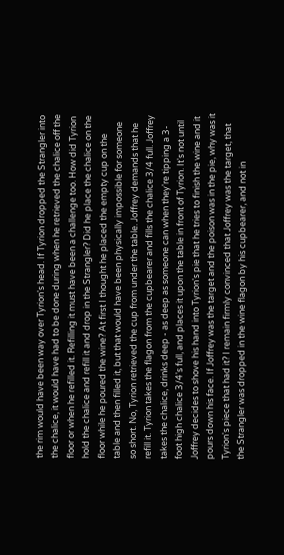the rim would have been way over Tyrion's head. If Tyrion dropped the Strangler into the chalice, it would have had to be done during when he retrieved the chalice off the floor or when he refilled it. Refilling it must have been a challenge too. How did Tyrion hold the chalice and refill it and drop in the Strangler? Did he place the chalice on the floor while he poured the wine? At first I thought he placed the empty cup on the table and then filled it, but that would have been physically impossible for someone so short. No, Tyrion retrieved the cup from under the table. Joffrey demands that he refill it. Tyrion takes the flagon from the cupbearer and fills the chalice 3/4 full. Joffrey takes the chalice, drinks deep - as deep as someone can when they're tipping a 3-foot high chalice 3/4's full, and places it upon the table in front of Tyrion. It's not until Joffrey decides to shove his hand into Tyrion's pie that he tries to finish the wine and it pours down his face. If Joffrey was the target and the poison was in the pie, why was it Tyrion's piece that had it? I remain firmly convinced that Joffrey was the target, that the Strangler was dropped in the wine flagon by his cupbearer, and not in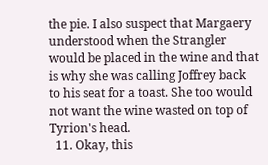the pie. I also suspect that Margaery understood when the Strangler would be placed in the wine and that is why she was calling Joffrey back to his seat for a toast. She too would not want the wine wasted on top of Tyrion's head.
  11. Okay, this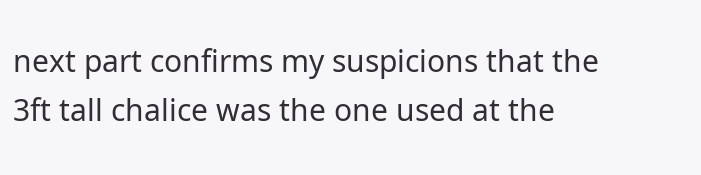next part confirms my suspicions that the 3ft tall chalice was the one used at the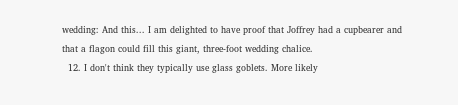wedding: And this... I am delighted to have proof that Joffrey had a cupbearer and that a flagon could fill this giant, three-foot wedding chalice.
  12. I don't think they typically use glass goblets. More likely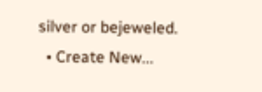silver or bejeweled.
  • Create New...